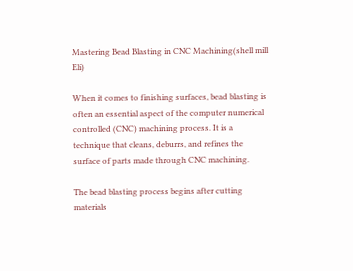Mastering Bead Blasting in CNC Machining(shell mill Eli)

When it comes to finishing surfaces, bead blasting is often an essential aspect of the computer numerical controlled (CNC) machining process. It is a technique that cleans, deburrs, and refines the surface of parts made through CNC machining.

The bead blasting process begins after cutting materials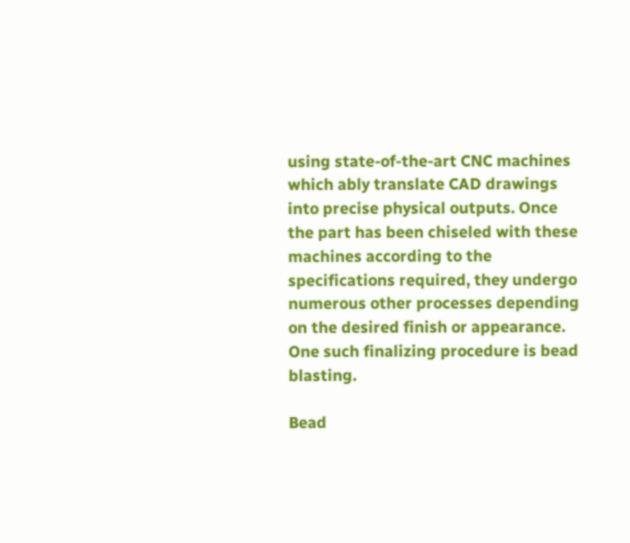using state-of-the-art CNC machines which ably translate CAD drawings into precise physical outputs. Once the part has been chiseled with these machines according to the specifications required, they undergo numerous other processes depending on the desired finish or appearance. One such finalizing procedure is bead blasting.

Bead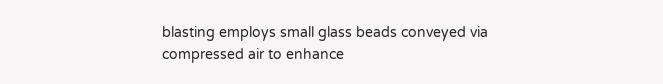blasting employs small glass beads conveyed via compressed air to enhance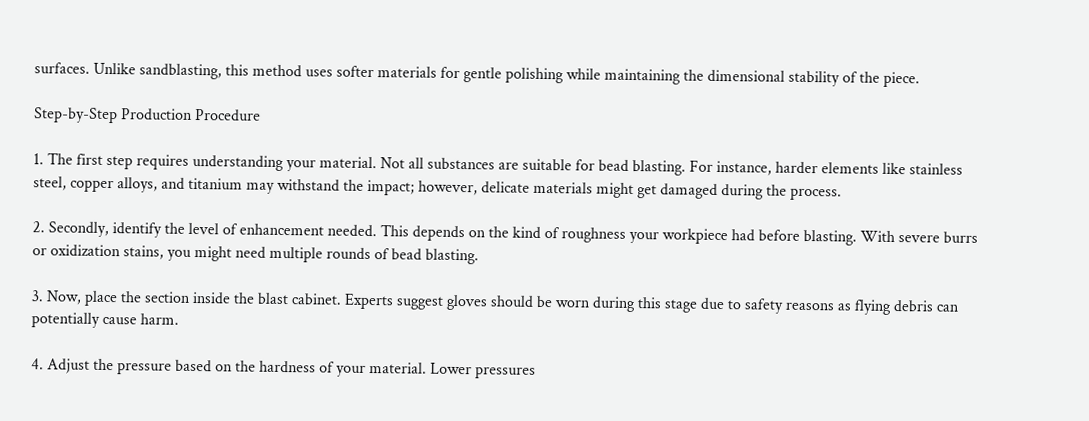surfaces. Unlike sandblasting, this method uses softer materials for gentle polishing while maintaining the dimensional stability of the piece.

Step-by-Step Production Procedure

1. The first step requires understanding your material. Not all substances are suitable for bead blasting. For instance, harder elements like stainless steel, copper alloys, and titanium may withstand the impact; however, delicate materials might get damaged during the process.

2. Secondly, identify the level of enhancement needed. This depends on the kind of roughness your workpiece had before blasting. With severe burrs or oxidization stains, you might need multiple rounds of bead blasting.

3. Now, place the section inside the blast cabinet. Experts suggest gloves should be worn during this stage due to safety reasons as flying debris can potentially cause harm.

4. Adjust the pressure based on the hardness of your material. Lower pressures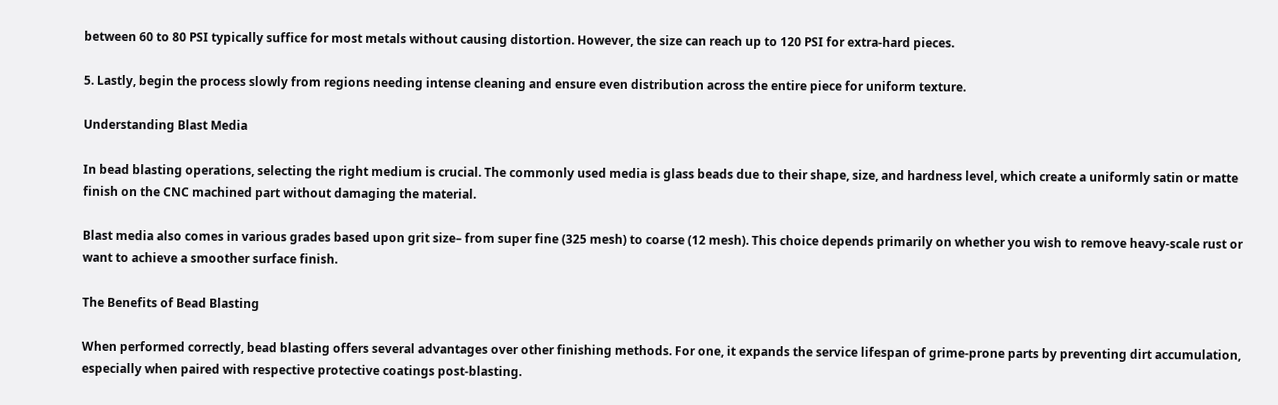between 60 to 80 PSI typically suffice for most metals without causing distortion. However, the size can reach up to 120 PSI for extra-hard pieces.

5. Lastly, begin the process slowly from regions needing intense cleaning and ensure even distribution across the entire piece for uniform texture.

Understanding Blast Media

In bead blasting operations, selecting the right medium is crucial. The commonly used media is glass beads due to their shape, size, and hardness level, which create a uniformly satin or matte finish on the CNC machined part without damaging the material.

Blast media also comes in various grades based upon grit size– from super fine (325 mesh) to coarse (12 mesh). This choice depends primarily on whether you wish to remove heavy-scale rust or want to achieve a smoother surface finish.

The Benefits of Bead Blasting

When performed correctly, bead blasting offers several advantages over other finishing methods. For one, it expands the service lifespan of grime-prone parts by preventing dirt accumulation, especially when paired with respective protective coatings post-blasting.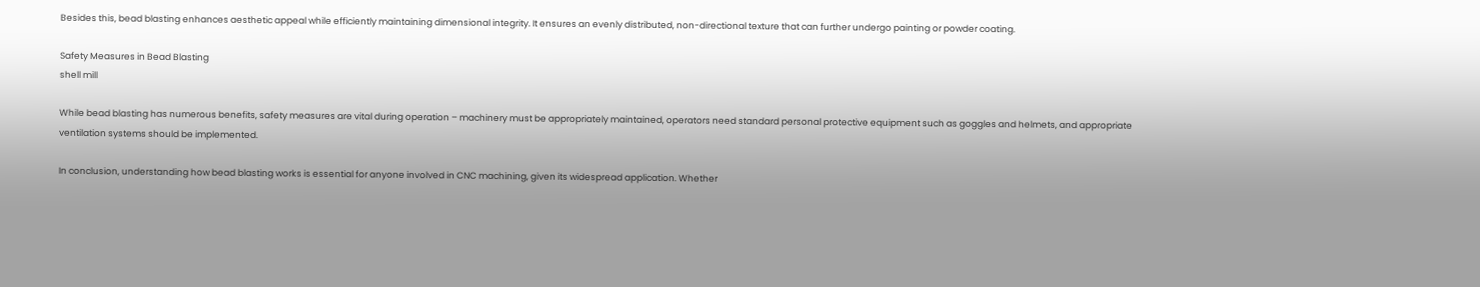Besides this, bead blasting enhances aesthetic appeal while efficiently maintaining dimensional integrity. It ensures an evenly distributed, non-directional texture that can further undergo painting or powder coating.

Safety Measures in Bead Blasting
shell mill

While bead blasting has numerous benefits, safety measures are vital during operation – machinery must be appropriately maintained, operators need standard personal protective equipment such as goggles and helmets, and appropriate ventilation systems should be implemented.

In conclusion, understanding how bead blasting works is essential for anyone involved in CNC machining, given its widespread application. Whether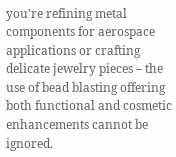you’re refining metal components for aerospace applications or crafting delicate jewelry pieces – the use of bead blasting offering both functional and cosmetic enhancements cannot be ignored.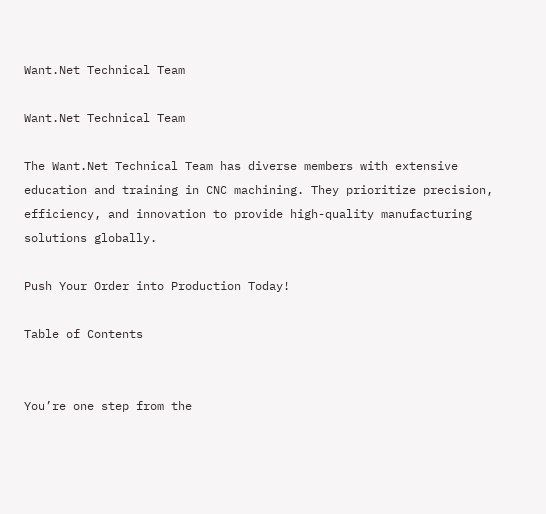Want.Net Technical Team

Want.Net Technical Team

The Want.Net Technical Team has diverse members with extensive education and training in CNC machining. They prioritize precision, efficiency, and innovation to provide high-quality manufacturing solutions globally.

Push Your Order into Production Today!

Table of Contents


You’re one step from the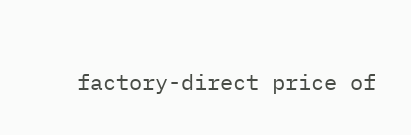factory-direct price of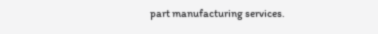part manufacturing services.